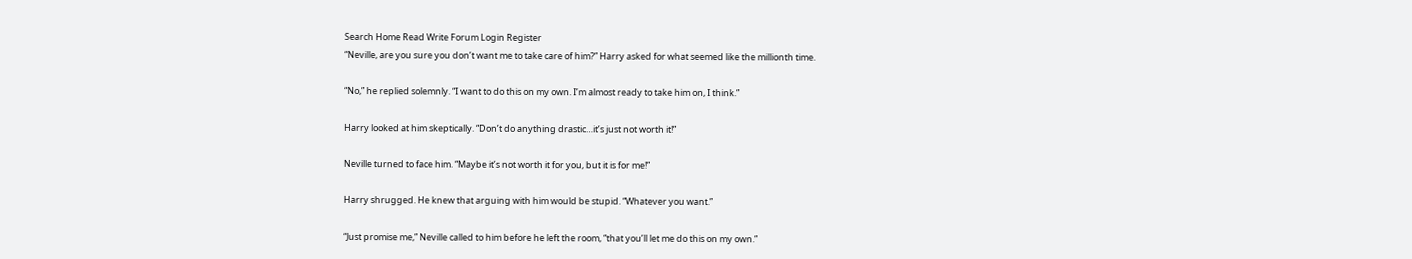Search Home Read Write Forum Login Register
“Neville, are you sure you don’t want me to take care of him?” Harry asked for what seemed like the millionth time.

“No,” he replied solemnly. “I want to do this on my own. I’m almost ready to take him on, I think.”

Harry looked at him skeptically. “Don’t do anything drastic…it’s just not worth it!”

Neville turned to face him. “Maybe it’s not worth it for you, but it is for me!”

Harry shrugged. He knew that arguing with him would be stupid. “Whatever you want.”

“Just promise me,” Neville called to him before he left the room, “that you’ll let me do this on my own.”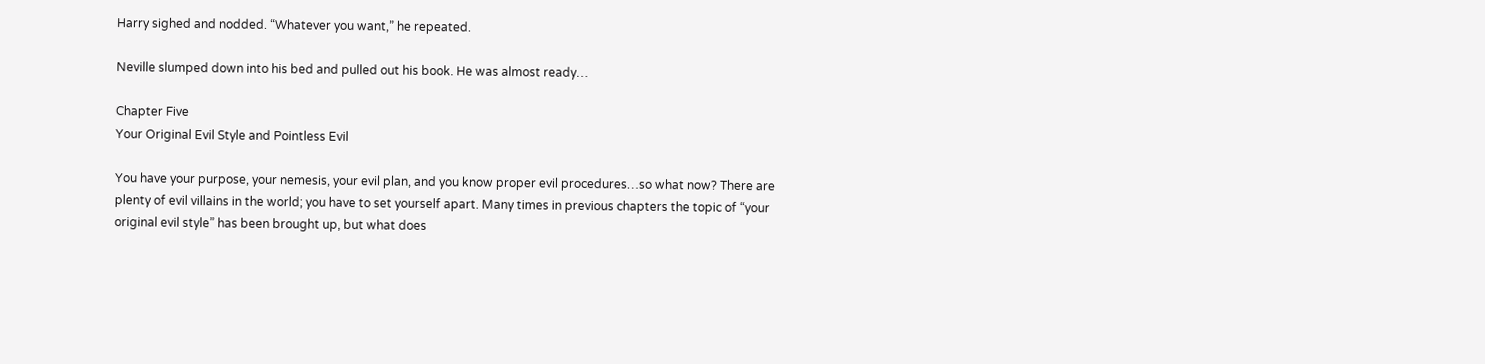Harry sighed and nodded. “Whatever you want,” he repeated.

Neville slumped down into his bed and pulled out his book. He was almost ready…

Chapter Five
Your Original Evil Style and Pointless Evil

You have your purpose, your nemesis, your evil plan, and you know proper evil procedures…so what now? There are plenty of evil villains in the world; you have to set yourself apart. Many times in previous chapters the topic of “your original evil style” has been brought up, but what does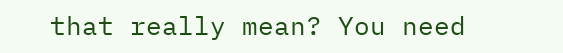that really mean? You need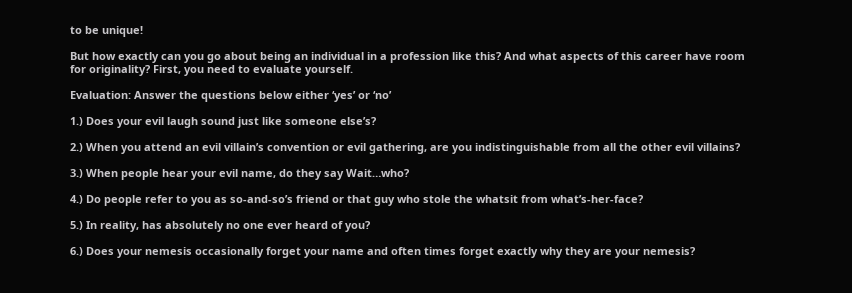to be unique!

But how exactly can you go about being an individual in a profession like this? And what aspects of this career have room for originality? First, you need to evaluate yourself.

Evaluation: Answer the questions below either ‘yes’ or ‘no’

1.) Does your evil laugh sound just like someone else’s?

2.) When you attend an evil villain’s convention or evil gathering, are you indistinguishable from all the other evil villains?

3.) When people hear your evil name, do they say Wait…who?

4.) Do people refer to you as so-and-so’s friend or that guy who stole the whatsit from what’s-her-face?

5.) In reality, has absolutely no one ever heard of you?

6.) Does your nemesis occasionally forget your name and often times forget exactly why they are your nemesis?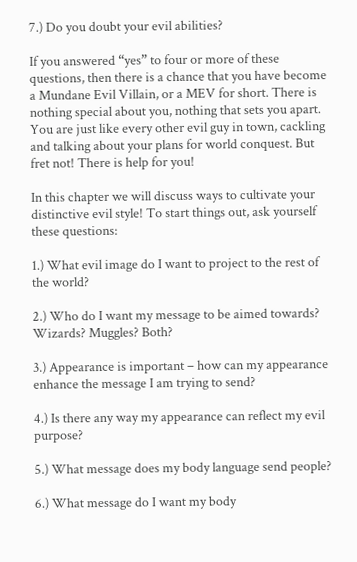7.) Do you doubt your evil abilities?

If you answered “yes” to four or more of these questions, then there is a chance that you have become a Mundane Evil Villain, or a MEV for short. There is nothing special about you, nothing that sets you apart. You are just like every other evil guy in town, cackling and talking about your plans for world conquest. But fret not! There is help for you!

In this chapter we will discuss ways to cultivate your distinctive evil style! To start things out, ask yourself these questions:

1.) What evil image do I want to project to the rest of the world?

2.) Who do I want my message to be aimed towards? Wizards? Muggles? Both?

3.) Appearance is important – how can my appearance enhance the message I am trying to send?

4.) Is there any way my appearance can reflect my evil purpose?

5.) What message does my body language send people?

6.) What message do I want my body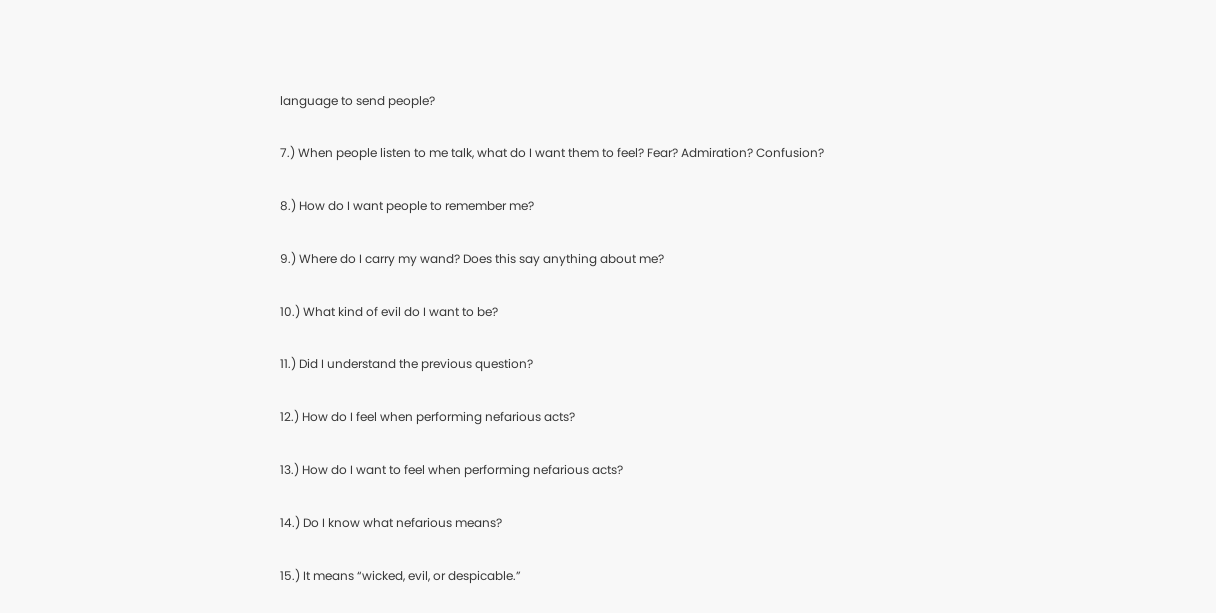language to send people?

7.) When people listen to me talk, what do I want them to feel? Fear? Admiration? Confusion?

8.) How do I want people to remember me?

9.) Where do I carry my wand? Does this say anything about me?

10.) What kind of evil do I want to be?

11.) Did I understand the previous question?

12.) How do I feel when performing nefarious acts?

13.) How do I want to feel when performing nefarious acts?

14.) Do I know what nefarious means?

15.) It means “wicked, evil, or despicable.”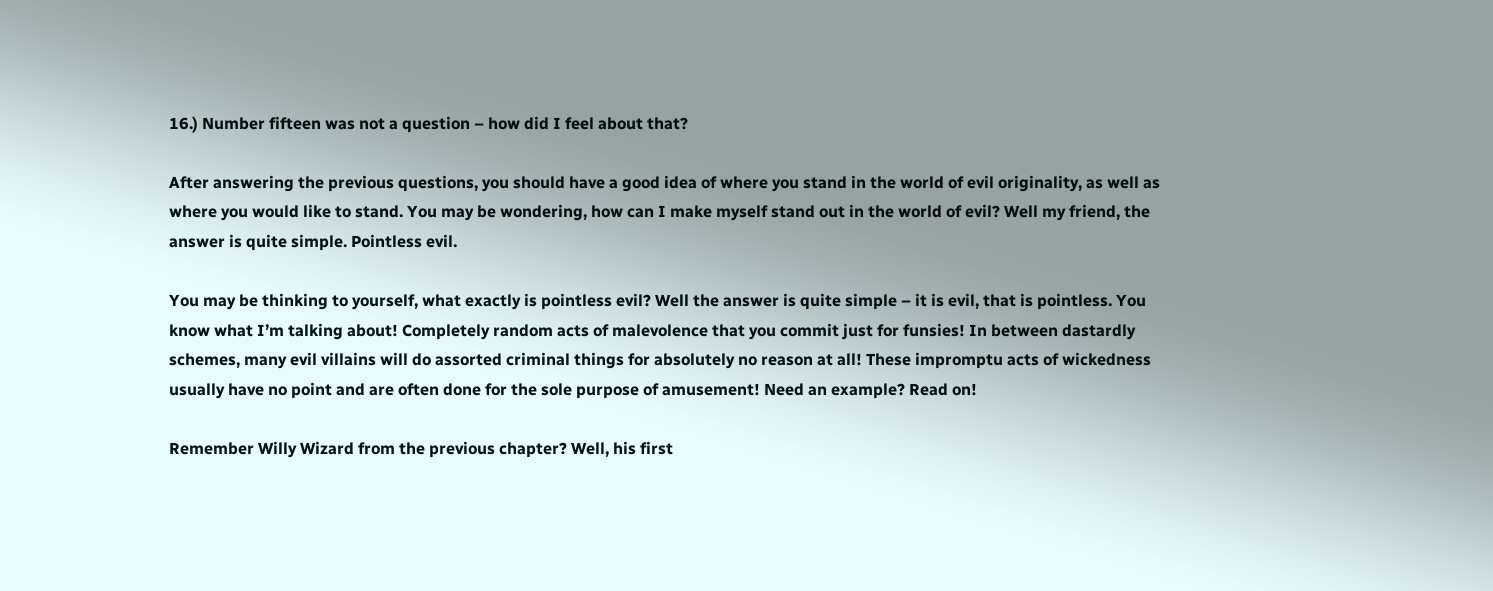16.) Number fifteen was not a question – how did I feel about that?

After answering the previous questions, you should have a good idea of where you stand in the world of evil originality, as well as where you would like to stand. You may be wondering, how can I make myself stand out in the world of evil? Well my friend, the answer is quite simple. Pointless evil.

You may be thinking to yourself, what exactly is pointless evil? Well the answer is quite simple – it is evil, that is pointless. You know what I’m talking about! Completely random acts of malevolence that you commit just for funsies! In between dastardly schemes, many evil villains will do assorted criminal things for absolutely no reason at all! These impromptu acts of wickedness usually have no point and are often done for the sole purpose of amusement! Need an example? Read on!

Remember Willy Wizard from the previous chapter? Well, his first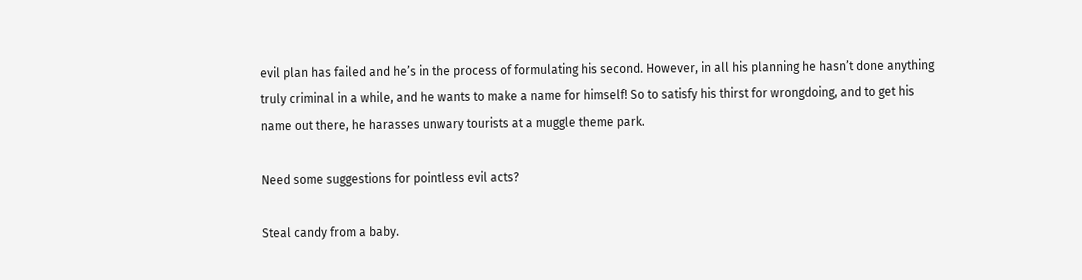evil plan has failed and he’s in the process of formulating his second. However, in all his planning he hasn’t done anything truly criminal in a while, and he wants to make a name for himself! So to satisfy his thirst for wrongdoing, and to get his name out there, he harasses unwary tourists at a muggle theme park.

Need some suggestions for pointless evil acts?

Steal candy from a baby.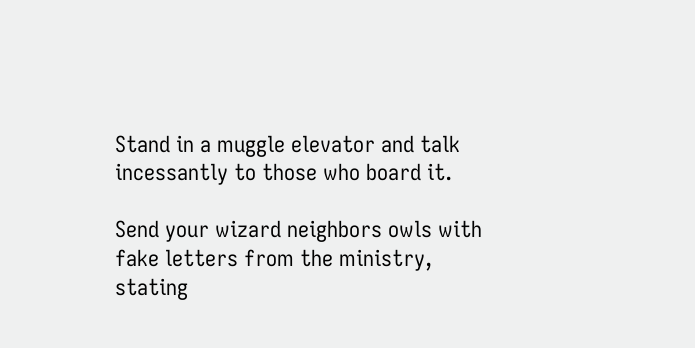Stand in a muggle elevator and talk incessantly to those who board it.

Send your wizard neighbors owls with fake letters from the ministry, stating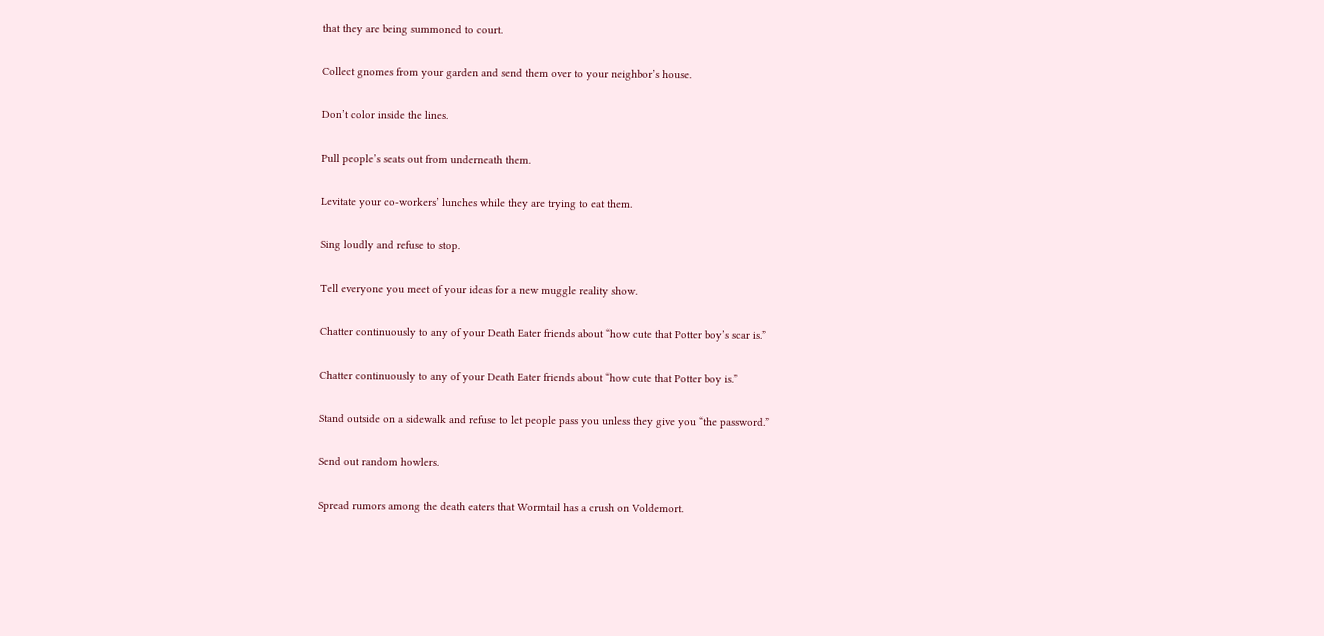that they are being summoned to court.

Collect gnomes from your garden and send them over to your neighbor’s house.

Don’t color inside the lines.

Pull people’s seats out from underneath them.

Levitate your co-workers’ lunches while they are trying to eat them.

Sing loudly and refuse to stop.

Tell everyone you meet of your ideas for a new muggle reality show.

Chatter continuously to any of your Death Eater friends about “how cute that Potter boy’s scar is.”

Chatter continuously to any of your Death Eater friends about “how cute that Potter boy is.”

Stand outside on a sidewalk and refuse to let people pass you unless they give you “the password.”

Send out random howlers.

Spread rumors among the death eaters that Wormtail has a crush on Voldemort.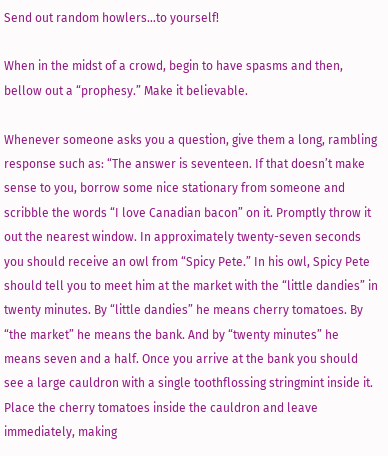Send out random howlers…to yourself!

When in the midst of a crowd, begin to have spasms and then, bellow out a “prophesy.” Make it believable.

Whenever someone asks you a question, give them a long, rambling response such as: “The answer is seventeen. If that doesn’t make sense to you, borrow some nice stationary from someone and scribble the words “I love Canadian bacon” on it. Promptly throw it out the nearest window. In approximately twenty-seven seconds you should receive an owl from “Spicy Pete.” In his owl, Spicy Pete should tell you to meet him at the market with the “little dandies” in twenty minutes. By “little dandies” he means cherry tomatoes. By “the market” he means the bank. And by “twenty minutes” he means seven and a half. Once you arrive at the bank you should see a large cauldron with a single toothflossing stringmint inside it. Place the cherry tomatoes inside the cauldron and leave immediately, making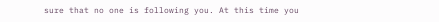sure that no one is following you. At this time you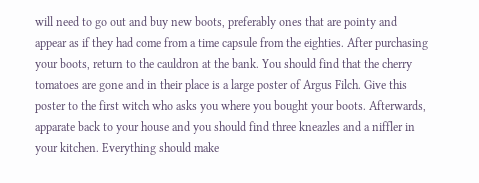will need to go out and buy new boots, preferably ones that are pointy and appear as if they had come from a time capsule from the eighties. After purchasing your boots, return to the cauldron at the bank. You should find that the cherry tomatoes are gone and in their place is a large poster of Argus Filch. Give this poster to the first witch who asks you where you bought your boots. Afterwards, apparate back to your house and you should find three kneazles and a niffler in your kitchen. Everything should make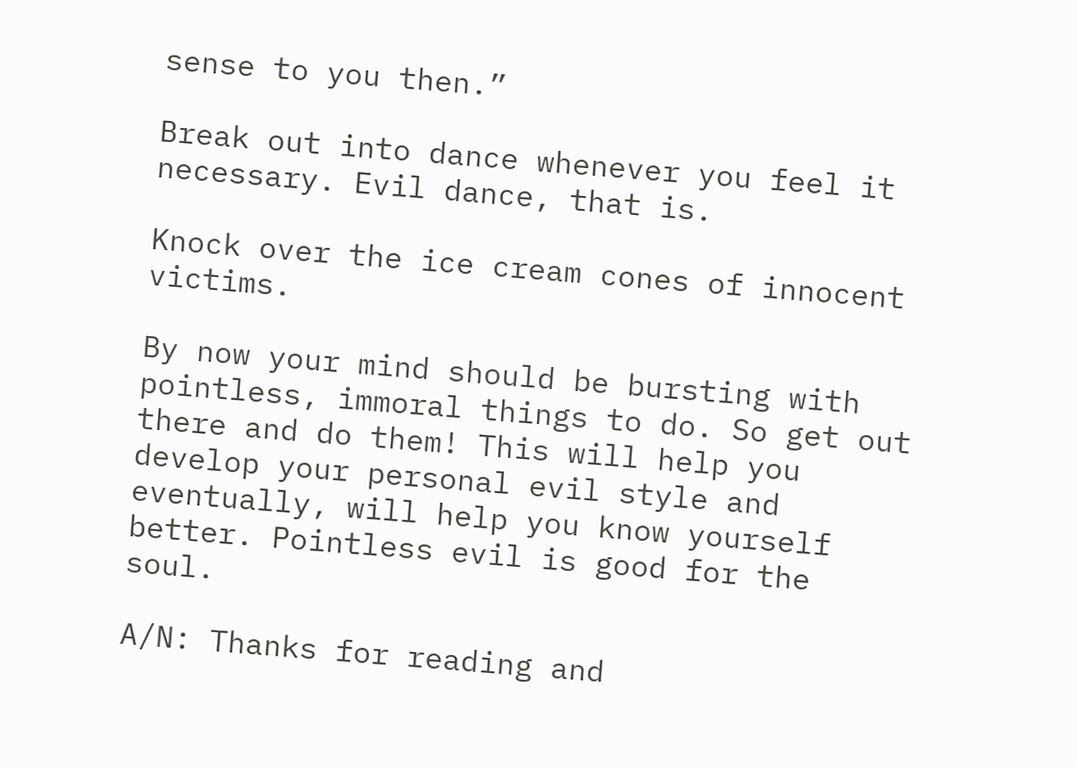sense to you then.”

Break out into dance whenever you feel it necessary. Evil dance, that is.

Knock over the ice cream cones of innocent victims.

By now your mind should be bursting with pointless, immoral things to do. So get out there and do them! This will help you develop your personal evil style and eventually, will help you know yourself better. Pointless evil is good for the soul.

A/N: Thanks for reading and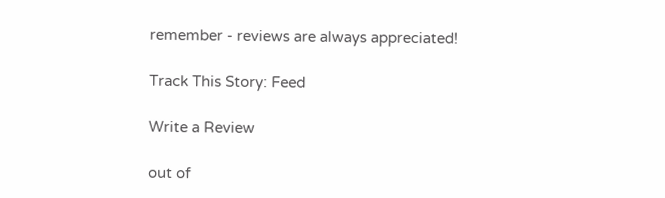remember - reviews are always appreciated!

Track This Story: Feed

Write a Review

out of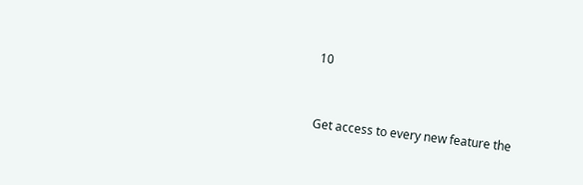10


Get access to every new feature the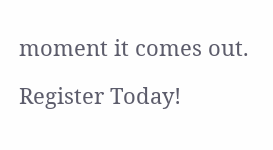moment it comes out.

Register Today!